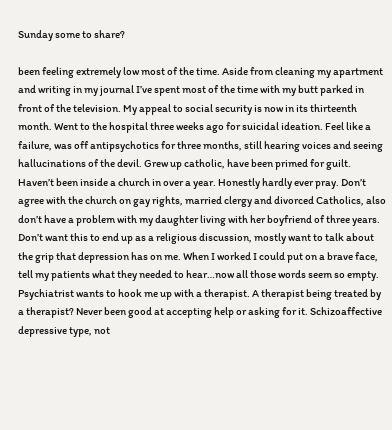Sunday some to share?

been feeling extremely low most of the time. Aside from cleaning my apartment and writing in my journal I’ve spent most of the time with my butt parked in front of the television. My appeal to social security is now in its thirteenth month. Went to the hospital three weeks ago for suicidal ideation. Feel like a failure, was off antipsychotics for three months, still hearing voices and seeing hallucinations of the devil. Grew up catholic, have been primed for guilt. Haven’t been inside a church in over a year. Honestly hardly ever pray. Don’t agree with the church on gay rights, married clergy and divorced Catholics, also don’t have a problem with my daughter living with her boyfriend of three years. Don’t want this to end up as a religious discussion, mostly want to talk about the grip that depression has on me. When I worked I could put on a brave face, tell my patients what they needed to hear…now all those words seem so empty. Psychiatrist wants to hook me up with a therapist. A therapist being treated by a therapist? Never been good at accepting help or asking for it. Schizoaffective depressive type, not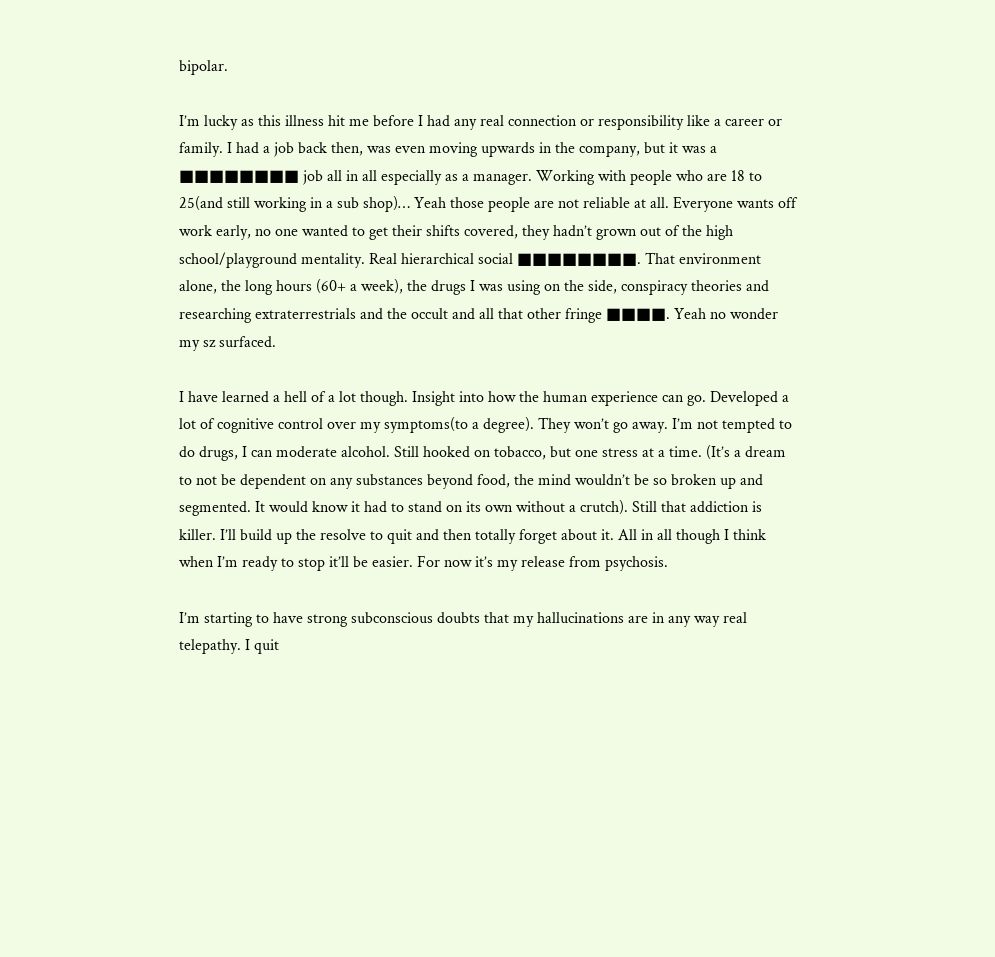bipolar.

I’m lucky as this illness hit me before I had any real connection or responsibility like a career or family. I had a job back then, was even moving upwards in the company, but it was a ■■■■■■■■ job all in all especially as a manager. Working with people who are 18 to 25(and still working in a sub shop)… Yeah those people are not reliable at all. Everyone wants off work early, no one wanted to get their shifts covered, they hadn’t grown out of the high school/playground mentality. Real hierarchical social ■■■■■■■■. That environment alone, the long hours (60+ a week), the drugs I was using on the side, conspiracy theories and researching extraterrestrials and the occult and all that other fringe ■■■■. Yeah no wonder my sz surfaced.

I have learned a hell of a lot though. Insight into how the human experience can go. Developed a lot of cognitive control over my symptoms(to a degree). They won’t go away. I’m not tempted to do drugs, I can moderate alcohol. Still hooked on tobacco, but one stress at a time. (It’s a dream to not be dependent on any substances beyond food, the mind wouldn’t be so broken up and segmented. It would know it had to stand on its own without a crutch). Still that addiction is killer. I’ll build up the resolve to quit and then totally forget about it. All in all though I think when I’m ready to stop it’ll be easier. For now it’s my release from psychosis.

I’m starting to have strong subconscious doubts that my hallucinations are in any way real telepathy. I quit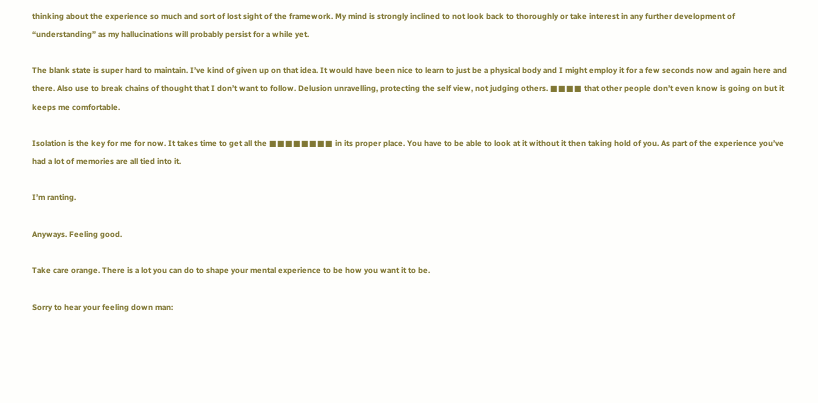thinking about the experience so much and sort of lost sight of the framework. My mind is strongly inclined to not look back to thoroughly or take interest in any further development of “understanding” as my hallucinations will probably persist for a while yet.

The blank state is super hard to maintain. I’ve kind of given up on that idea. It would have been nice to learn to just be a physical body and I might employ it for a few seconds now and again here and there. Also use to break chains of thought that I don’t want to follow. Delusion unravelling, protecting the self view, not judging others. ■■■■ that other people don’t even know is going on but it keeps me comfortable.

Isolation is the key for me for now. It takes time to get all the ■■■■■■■■ in its proper place. You have to be able to look at it without it then taking hold of you. As part of the experience you’ve had a lot of memories are all tied into it.

I’m ranting.

Anyways. Feeling good.

Take care orange. There is a lot you can do to shape your mental experience to be how you want it to be.

Sorry to hear your feeling down man: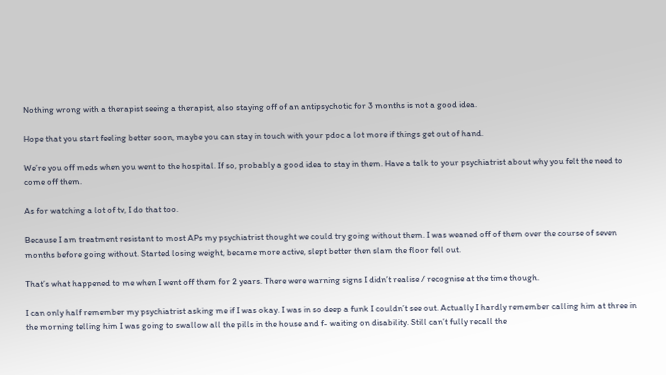Nothing wrong with a therapist seeing a therapist, also staying off of an antipsychotic for 3 months is not a good idea.

Hope that you start feeling better soon, maybe you can stay in touch with your pdoc a lot more if things get out of hand.

We’re you off meds when you went to the hospital. If so, probably a good idea to stay in them. Have a talk to your psychiatrist about why you felt the need to come off them.

As for watching a lot of tv, I do that too.

Because I am treatment resistant to most APs my psychiatrist thought we could try going without them. I was weaned off of them over the course of seven months before going without. Started losing weight, became more active, slept better then slam the floor fell out.

That’s what happened to me when I went off them for 2 years. There were warning signs I didn’t realise / recognise at the time though.

I can only half remember my psychiatrist asking me if I was okay. I was in so deep a funk I couldn’t see out. Actually I hardly remember calling him at three in the morning telling him I was going to swallow all the pills in the house and f- waiting on disability. Still can’t fully recall the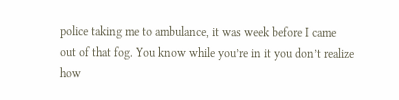police taking me to ambulance, it was week before I came out of that fog. You know while you’re in it you don’t realize how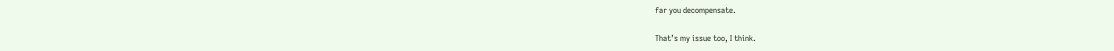far you decompensate.

That’s my issue too, I think.